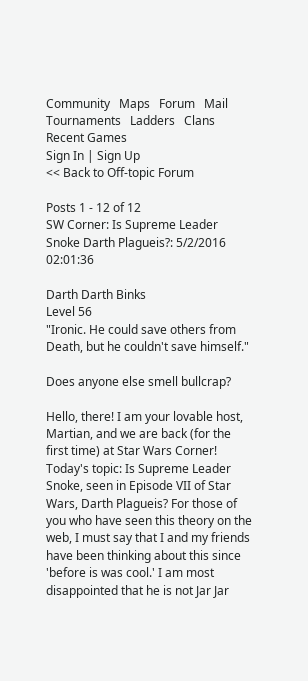Community   Maps   Forum   Mail   Tournaments   Ladders   Clans   Recent Games
Sign In | Sign Up
<< Back to Off-topic Forum

Posts 1 - 12 of 12
SW Corner: Is Supreme Leader Snoke Darth Plagueis?: 5/2/2016 02:01:36

Darth Darth Binks
Level 56
"Ironic. He could save others from Death, but he couldn't save himself."

Does anyone else smell bullcrap?

Hello, there! I am your lovable host, Martian, and we are back (for the first time) at Star Wars Corner! Today's topic: Is Supreme Leader Snoke, seen in Episode VII of Star Wars, Darth Plagueis? For those of you who have seen this theory on the web, I must say that I and my friends have been thinking about this since 'before is was cool.' I am most disappointed that he is not Jar Jar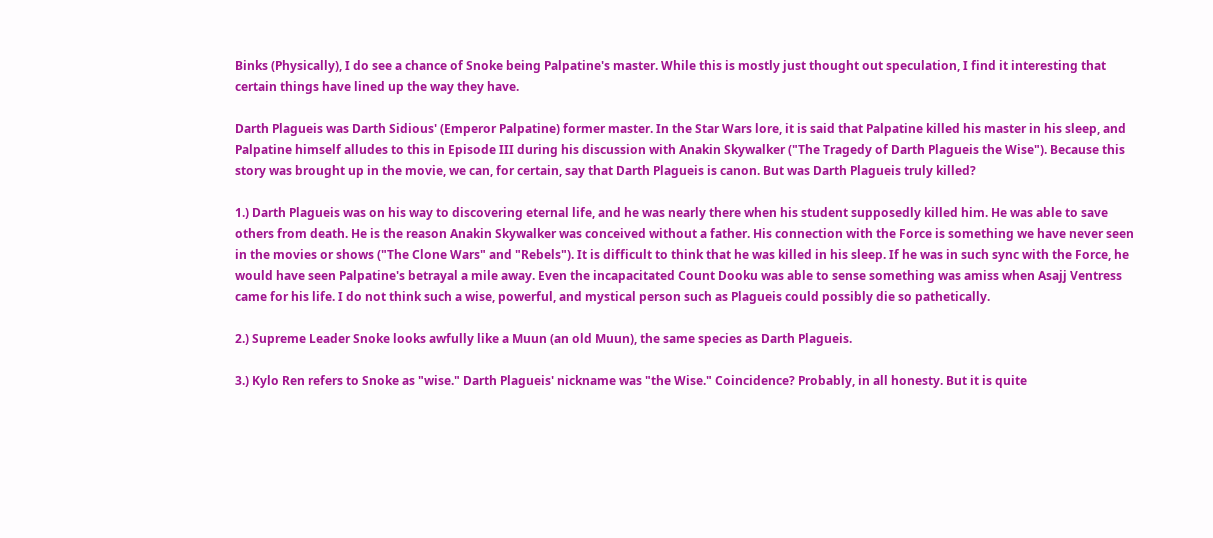Binks (Physically), I do see a chance of Snoke being Palpatine's master. While this is mostly just thought out speculation, I find it interesting that certain things have lined up the way they have.

Darth Plagueis was Darth Sidious' (Emperor Palpatine) former master. In the Star Wars lore, it is said that Palpatine killed his master in his sleep, and Palpatine himself alludes to this in Episode III during his discussion with Anakin Skywalker ("The Tragedy of Darth Plagueis the Wise"). Because this story was brought up in the movie, we can, for certain, say that Darth Plagueis is canon. But was Darth Plagueis truly killed?

1.) Darth Plagueis was on his way to discovering eternal life, and he was nearly there when his student supposedly killed him. He was able to save others from death. He is the reason Anakin Skywalker was conceived without a father. His connection with the Force is something we have never seen in the movies or shows ("The Clone Wars" and "Rebels"). It is difficult to think that he was killed in his sleep. If he was in such sync with the Force, he would have seen Palpatine's betrayal a mile away. Even the incapacitated Count Dooku was able to sense something was amiss when Asajj Ventress came for his life. I do not think such a wise, powerful, and mystical person such as Plagueis could possibly die so pathetically.

2.) Supreme Leader Snoke looks awfully like a Muun (an old Muun), the same species as Darth Plagueis.

3.) Kylo Ren refers to Snoke as "wise." Darth Plagueis' nickname was "the Wise." Coincidence? Probably, in all honesty. But it is quite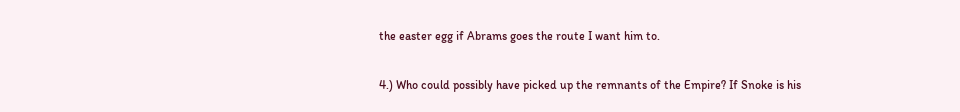the easter egg if Abrams goes the route I want him to.

4.) Who could possibly have picked up the remnants of the Empire? If Snoke is his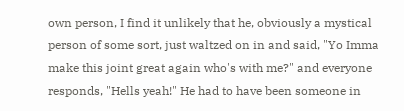own person, I find it unlikely that he, obviously a mystical person of some sort, just waltzed on in and said, "Yo Imma make this joint great again who's with me?" and everyone responds, "Hells yeah!" He had to have been someone in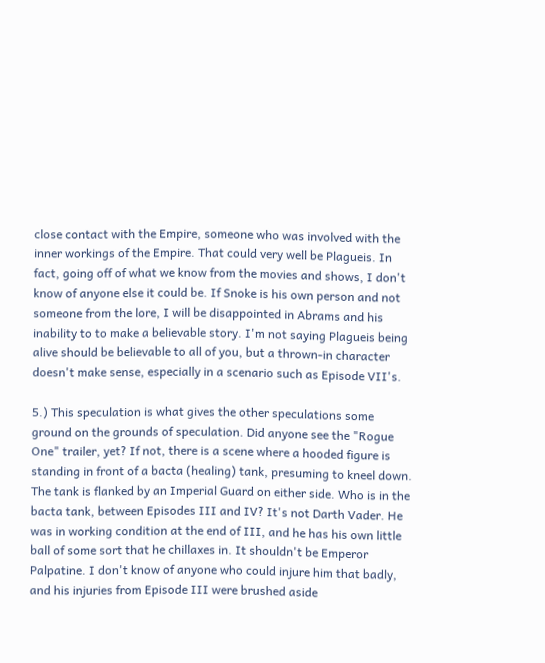close contact with the Empire, someone who was involved with the inner workings of the Empire. That could very well be Plagueis. In fact, going off of what we know from the movies and shows, I don't know of anyone else it could be. If Snoke is his own person and not someone from the lore, I will be disappointed in Abrams and his inability to to make a believable story. I'm not saying Plagueis being alive should be believable to all of you, but a thrown-in character doesn't make sense, especially in a scenario such as Episode VII's.

5.) This speculation is what gives the other speculations some ground on the grounds of speculation. Did anyone see the "Rogue One" trailer, yet? If not, there is a scene where a hooded figure is standing in front of a bacta (healing) tank, presuming to kneel down. The tank is flanked by an Imperial Guard on either side. Who is in the bacta tank, between Episodes III and IV? It's not Darth Vader. He was in working condition at the end of III, and he has his own little ball of some sort that he chillaxes in. It shouldn't be Emperor Palpatine. I don't know of anyone who could injure him that badly, and his injuries from Episode III were brushed aside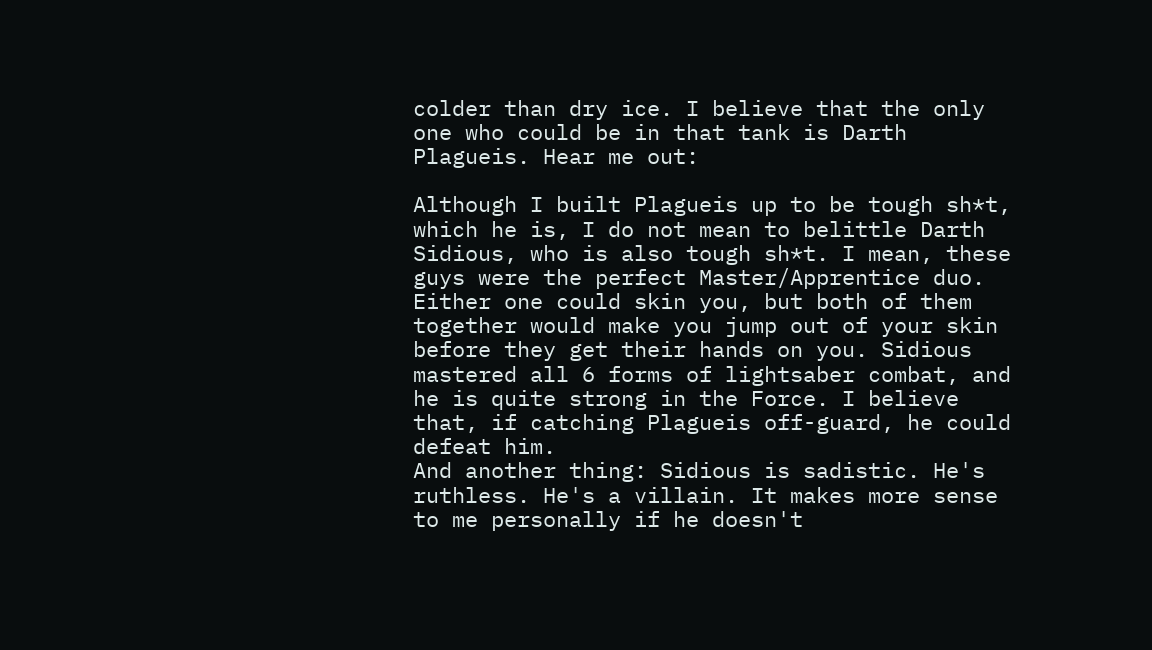colder than dry ice. I believe that the only one who could be in that tank is Darth Plagueis. Hear me out:

Although I built Plagueis up to be tough sh*t, which he is, I do not mean to belittle Darth Sidious, who is also tough sh*t. I mean, these guys were the perfect Master/Apprentice duo. Either one could skin you, but both of them together would make you jump out of your skin before they get their hands on you. Sidious mastered all 6 forms of lightsaber combat, and he is quite strong in the Force. I believe that, if catching Plagueis off-guard, he could defeat him.
And another thing: Sidious is sadistic. He's ruthless. He's a villain. It makes more sense to me personally if he doesn't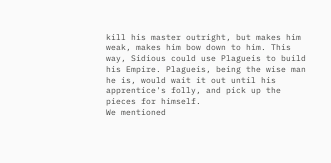kill his master outright, but makes him weak, makes him bow down to him. This way, Sidious could use Plagueis to build his Empire. Plagueis, being the wise man he is, would wait it out until his apprentice's folly, and pick up the pieces for himself.
We mentioned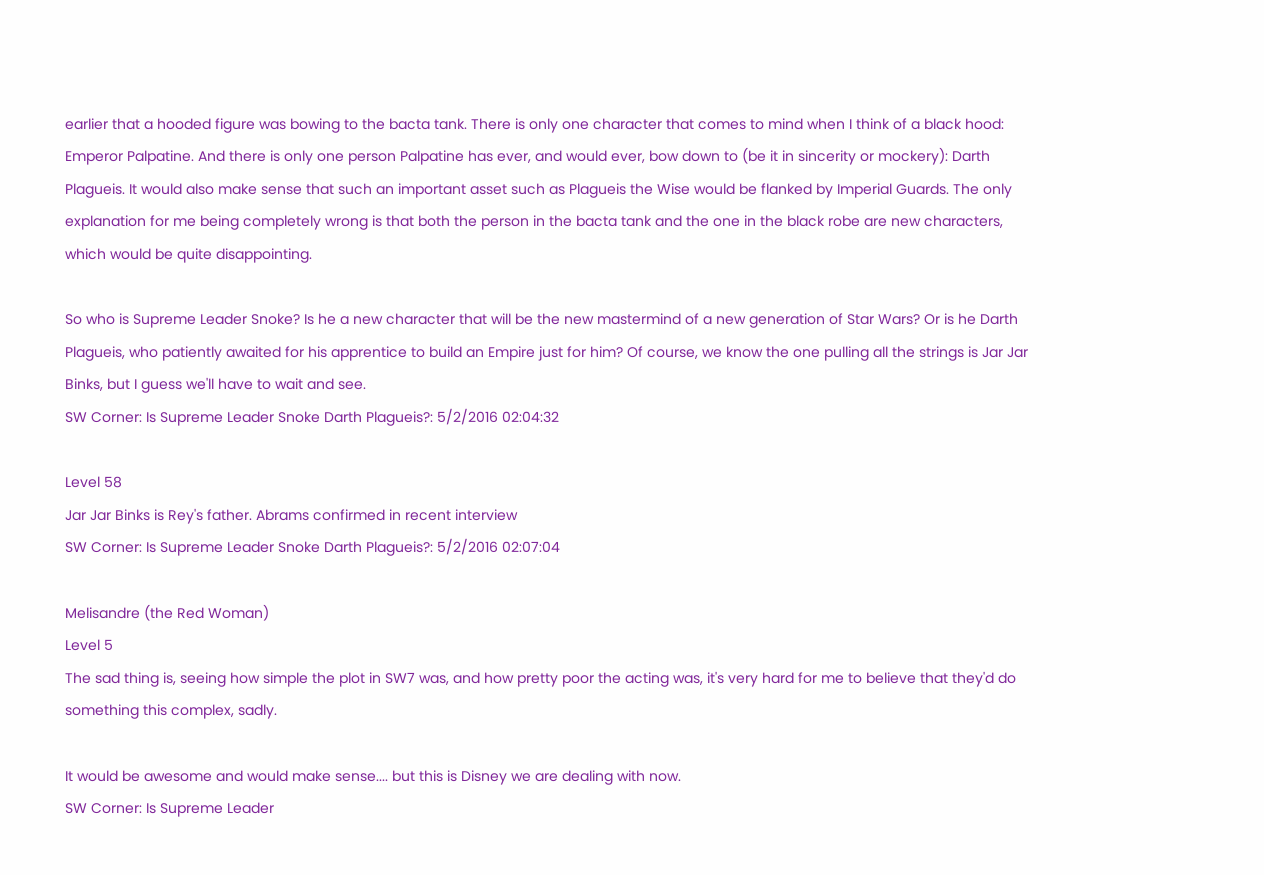earlier that a hooded figure was bowing to the bacta tank. There is only one character that comes to mind when I think of a black hood: Emperor Palpatine. And there is only one person Palpatine has ever, and would ever, bow down to (be it in sincerity or mockery): Darth Plagueis. It would also make sense that such an important asset such as Plagueis the Wise would be flanked by Imperial Guards. The only explanation for me being completely wrong is that both the person in the bacta tank and the one in the black robe are new characters, which would be quite disappointing.

So who is Supreme Leader Snoke? Is he a new character that will be the new mastermind of a new generation of Star Wars? Or is he Darth Plagueis, who patiently awaited for his apprentice to build an Empire just for him? Of course, we know the one pulling all the strings is Jar Jar Binks, but I guess we'll have to wait and see.
SW Corner: Is Supreme Leader Snoke Darth Plagueis?: 5/2/2016 02:04:32

Level 58
Jar Jar Binks is Rey's father. Abrams confirmed in recent interview
SW Corner: Is Supreme Leader Snoke Darth Plagueis?: 5/2/2016 02:07:04

Melisandre (the Red Woman)
Level 5
The sad thing is, seeing how simple the plot in SW7 was, and how pretty poor the acting was, it's very hard for me to believe that they'd do something this complex, sadly.

It would be awesome and would make sense.... but this is Disney we are dealing with now.
SW Corner: Is Supreme Leader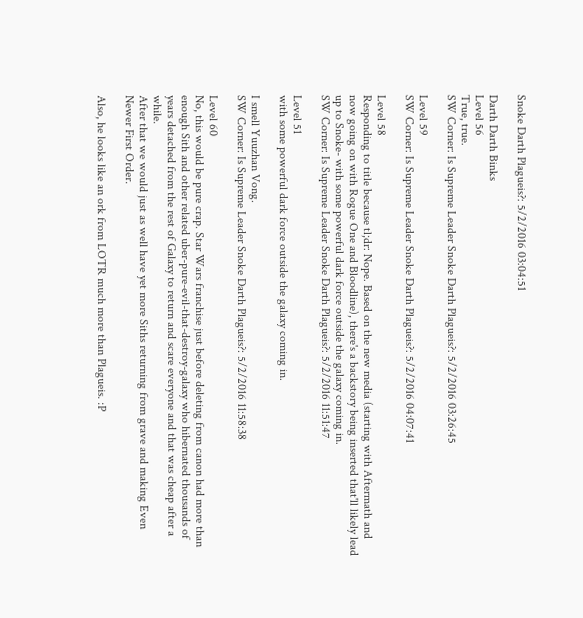Snoke Darth Plagueis?: 5/2/2016 03:04:51

Darth Darth Binks
Level 56
True, true.
SW Corner: Is Supreme Leader Snoke Darth Plagueis?: 5/2/2016 03:26:45

Level 59
SW Corner: Is Supreme Leader Snoke Darth Plagueis?: 5/2/2016 04:07:41

Level 58
Responding to title because tl;dr: Nope. Based on the new media (starting with Aftermath and now going on with Rogue One and Bloodline), there's a backstory being inserted that'll likely lead up to Snoke- with some powerful dark force outside the galaxy coming in.
SW Corner: Is Supreme Leader Snoke Darth Plagueis?: 5/2/2016 11:51:47

Level 51
with some powerful dark force outside the galaxy coming in.

I smell Yuuzhan Vong.
SW Corner: Is Supreme Leader Snoke Darth Plagueis?: 5/2/2016 11:58:38

Level 60
No, this would be pure crap. Star Wars franchise just before deleting from canon had more than enough Sith and other related uber-pure-evil-that-destroy-galaxy who hibernated thousands of years detached from the rest of Galaxy to return and scare everyone and that was cheap after a while.
After that we would just as well have yet more Siths returning from grave and making Even Newer First Order.

Also, he looks like an ork from LOTR much more than Plagueis. :P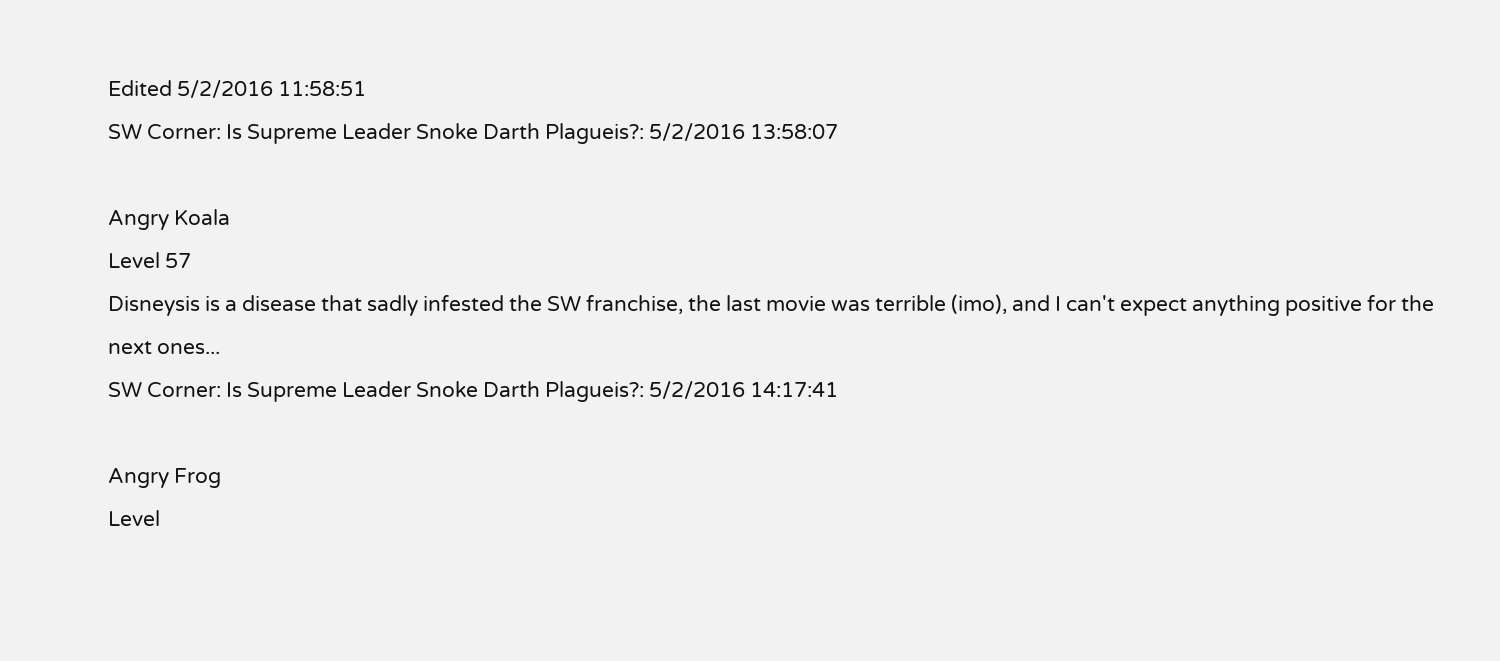Edited 5/2/2016 11:58:51
SW Corner: Is Supreme Leader Snoke Darth Plagueis?: 5/2/2016 13:58:07

Angry Koala
Level 57
Disneysis is a disease that sadly infested the SW franchise, the last movie was terrible (imo), and I can't expect anything positive for the next ones...
SW Corner: Is Supreme Leader Snoke Darth Plagueis?: 5/2/2016 14:17:41

Angry Frog
Level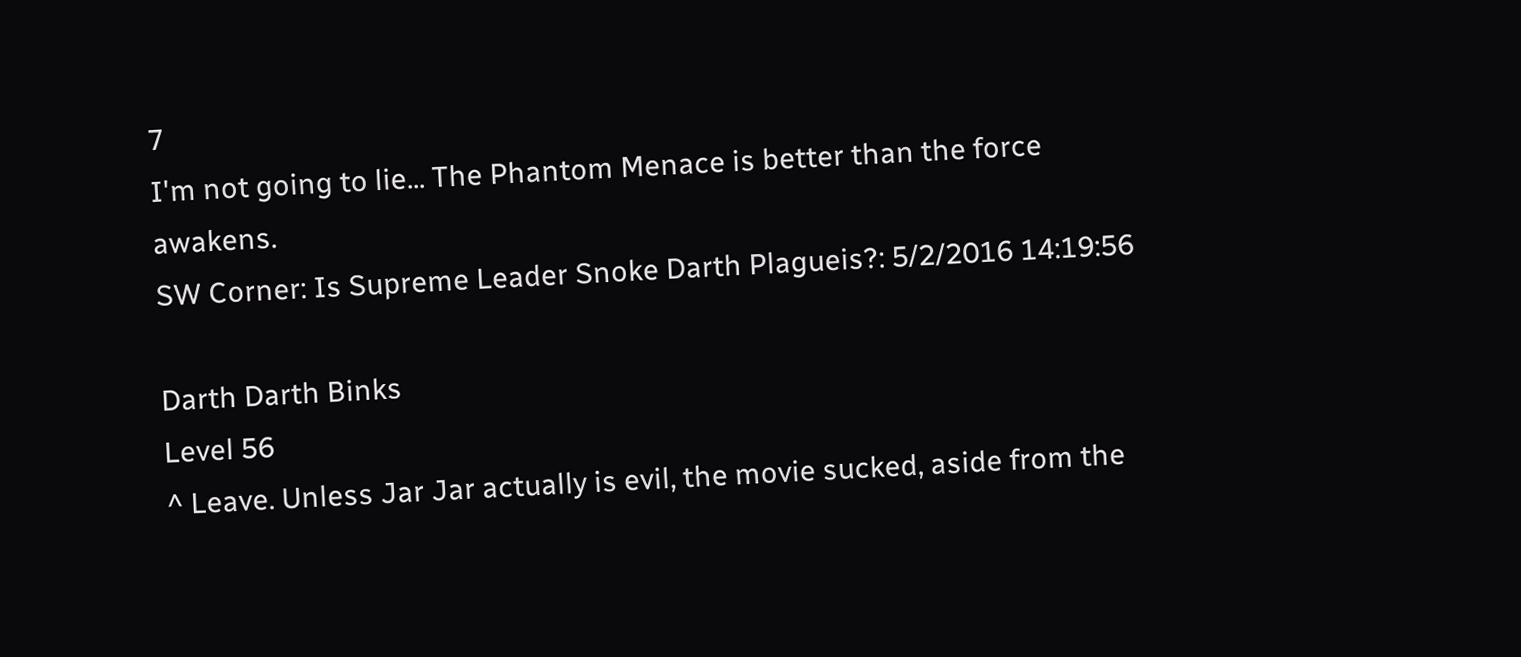7
I'm not going to lie... The Phantom Menace is better than the force awakens.
SW Corner: Is Supreme Leader Snoke Darth Plagueis?: 5/2/2016 14:19:56

Darth Darth Binks
Level 56
^ Leave. Unless Jar Jar actually is evil, the movie sucked, aside from the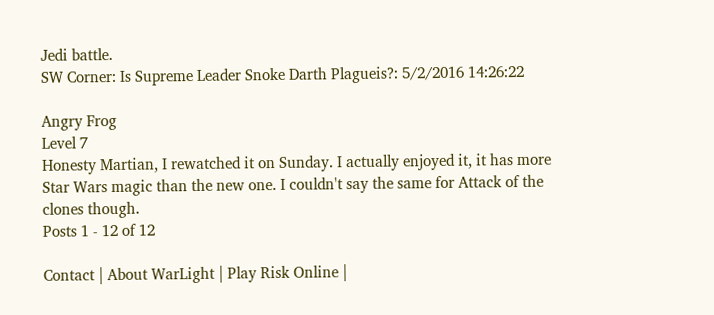Jedi battle.
SW Corner: Is Supreme Leader Snoke Darth Plagueis?: 5/2/2016 14:26:22

Angry Frog
Level 7
Honesty Martian, I rewatched it on Sunday. I actually enjoyed it, it has more Star Wars magic than the new one. I couldn't say the same for Attack of the clones though.
Posts 1 - 12 of 12

Contact | About WarLight | Play Risk Online |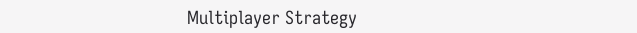Multiplayer Strategy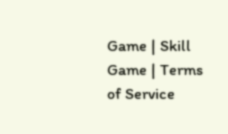Game | Skill Game | Terms of Service